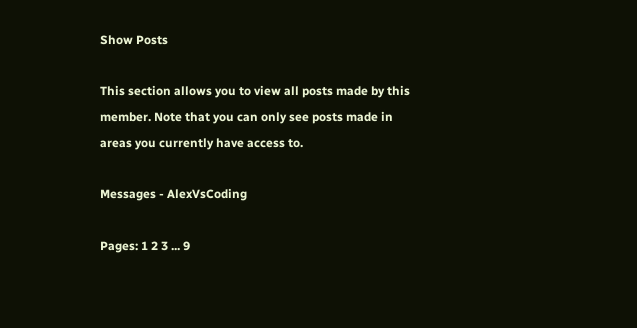Show Posts

This section allows you to view all posts made by this member. Note that you can only see posts made in areas you currently have access to.

Messages - AlexVsCoding

Pages: 1 2 3 ... 9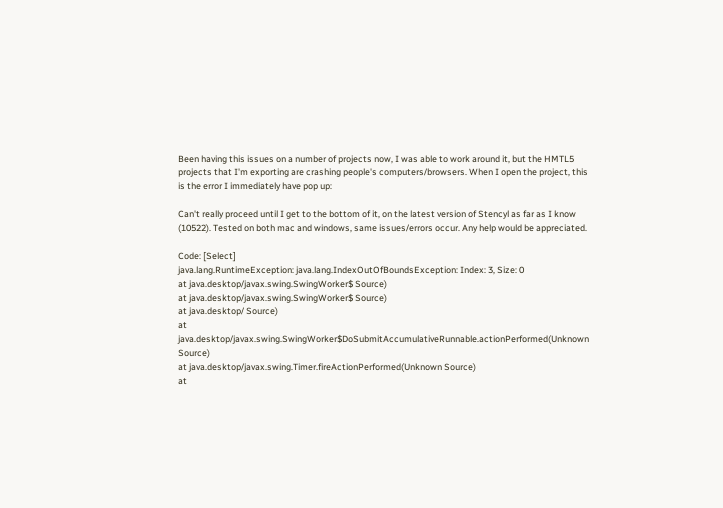Been having this issues on a number of projects now, I was able to work around it, but the HMTL5 projects that I'm exporting are crashing people's computers/browsers. When I open the project, this is the error I immediately have pop up:

Can't really proceed until I get to the bottom of it, on the latest version of Stencyl as far as I know (10522). Tested on both mac and windows, same issues/errors occur. Any help would be appreciated.

Code: [Select]
java.lang.RuntimeException: java.lang.IndexOutOfBoundsException: Index: 3, Size: 0
at java.desktop/javax.swing.SwingWorker$ Source)
at java.desktop/javax.swing.SwingWorker$ Source)
at java.desktop/ Source)
at java.desktop/javax.swing.SwingWorker$DoSubmitAccumulativeRunnable.actionPerformed(Unknown Source)
at java.desktop/javax.swing.Timer.fireActionPerformed(Unknown Source)
at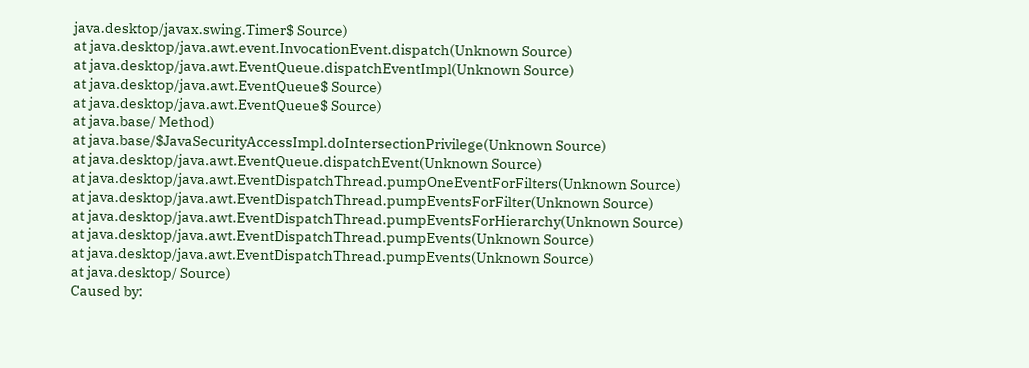java.desktop/javax.swing.Timer$ Source)
at java.desktop/java.awt.event.InvocationEvent.dispatch(Unknown Source)
at java.desktop/java.awt.EventQueue.dispatchEventImpl(Unknown Source)
at java.desktop/java.awt.EventQueue$ Source)
at java.desktop/java.awt.EventQueue$ Source)
at java.base/ Method)
at java.base/$JavaSecurityAccessImpl.doIntersectionPrivilege(Unknown Source)
at java.desktop/java.awt.EventQueue.dispatchEvent(Unknown Source)
at java.desktop/java.awt.EventDispatchThread.pumpOneEventForFilters(Unknown Source)
at java.desktop/java.awt.EventDispatchThread.pumpEventsForFilter(Unknown Source)
at java.desktop/java.awt.EventDispatchThread.pumpEventsForHierarchy(Unknown Source)
at java.desktop/java.awt.EventDispatchThread.pumpEvents(Unknown Source)
at java.desktop/java.awt.EventDispatchThread.pumpEvents(Unknown Source)
at java.desktop/ Source)
Caused by: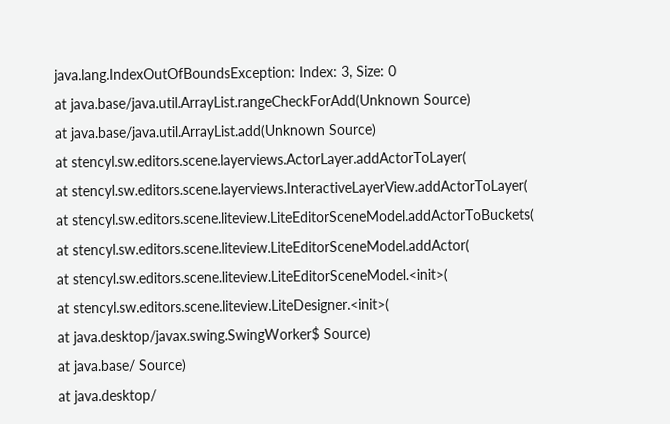java.lang.IndexOutOfBoundsException: Index: 3, Size: 0
at java.base/java.util.ArrayList.rangeCheckForAdd(Unknown Source)
at java.base/java.util.ArrayList.add(Unknown Source)
at stencyl.sw.editors.scene.layerviews.ActorLayer.addActorToLayer(
at stencyl.sw.editors.scene.layerviews.InteractiveLayerView.addActorToLayer(
at stencyl.sw.editors.scene.liteview.LiteEditorSceneModel.addActorToBuckets(
at stencyl.sw.editors.scene.liteview.LiteEditorSceneModel.addActor(
at stencyl.sw.editors.scene.liteview.LiteEditorSceneModel.<init>(
at stencyl.sw.editors.scene.liteview.LiteDesigner.<init>(
at java.desktop/javax.swing.SwingWorker$ Source)
at java.base/ Source)
at java.desktop/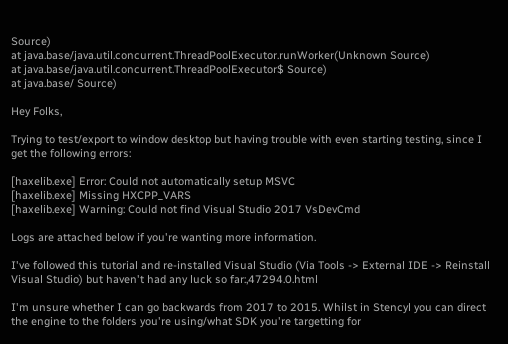Source)
at java.base/java.util.concurrent.ThreadPoolExecutor.runWorker(Unknown Source)
at java.base/java.util.concurrent.ThreadPoolExecutor$ Source)
at java.base/ Source)

Hey Folks,

Trying to test/export to window desktop but having trouble with even starting testing, since I get the following errors:

[haxelib.exe] Error: Could not automatically setup MSVC
[haxelib.exe] Missing HXCPP_VARS
[haxelib.exe] Warning: Could not find Visual Studio 2017 VsDevCmd

Logs are attached below if you're wanting more information.

I've followed this tutorial and re-installed Visual Studio (Via Tools -> External IDE -> Reinstall Visual Studio) but haven't had any luck so far:,47294.0.html

I'm unsure whether I can go backwards from 2017 to 2015. Whilst in Stencyl you can direct the engine to the folders you're using/what SDK you're targetting for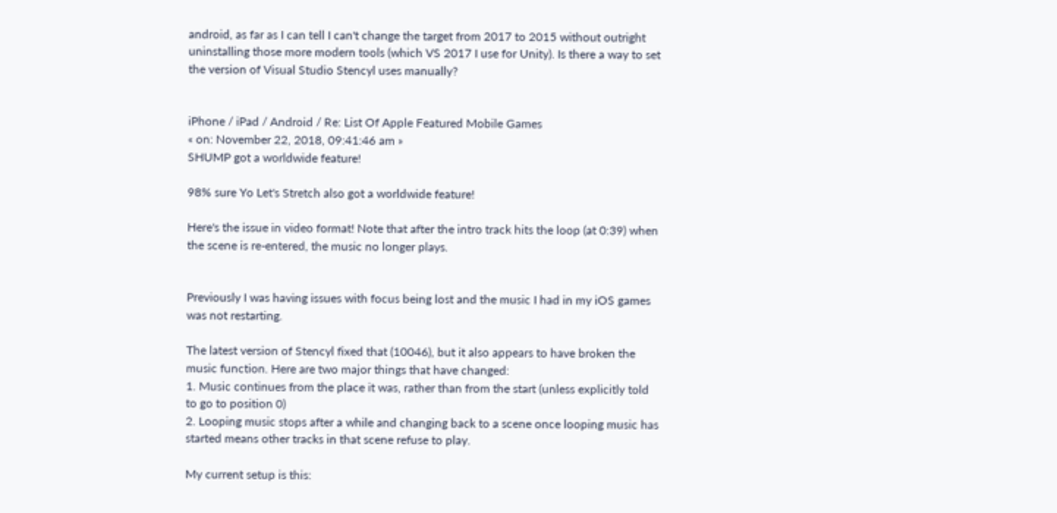android, as far as I can tell I can't change the target from 2017 to 2015 without outright uninstalling those more modern tools (which VS 2017 I use for Unity). Is there a way to set the version of Visual Studio Stencyl uses manually?


iPhone / iPad / Android / Re: List Of Apple Featured Mobile Games
« on: November 22, 2018, 09:41:46 am »
SHUMP got a worldwide feature!

98% sure Yo Let's Stretch also got a worldwide feature!

Here's the issue in video format! Note that after the intro track hits the loop (at 0:39) when the scene is re-entered, the music no longer plays.


Previously I was having issues with focus being lost and the music I had in my iOS games was not restarting.

The latest version of Stencyl fixed that (10046), but it also appears to have broken the music function. Here are two major things that have changed:
1. Music continues from the place it was, rather than from the start (unless explicitly told to go to position 0)
2. Looping music stops after a while and changing back to a scene once looping music has started means other tracks in that scene refuse to play.

My current setup is this: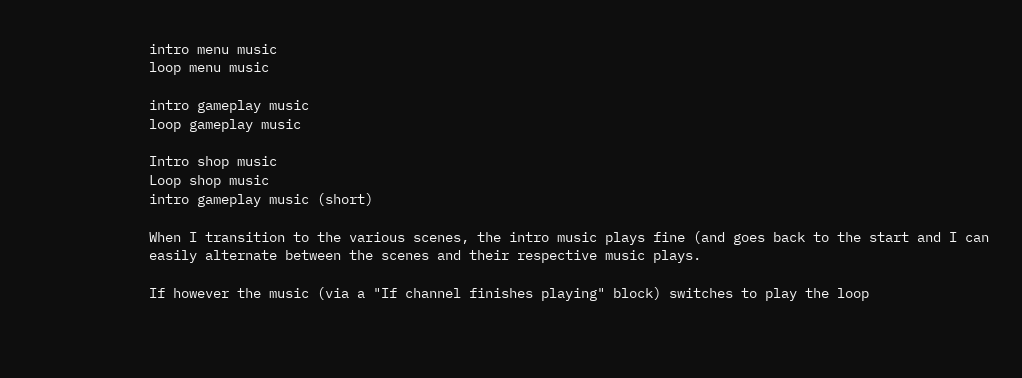intro menu music
loop menu music

intro gameplay music
loop gameplay music

Intro shop music
Loop shop music
intro gameplay music (short)

When I transition to the various scenes, the intro music plays fine (and goes back to the start and I can easily alternate between the scenes and their respective music plays.

If however the music (via a "If channel finishes playing" block) switches to play the loop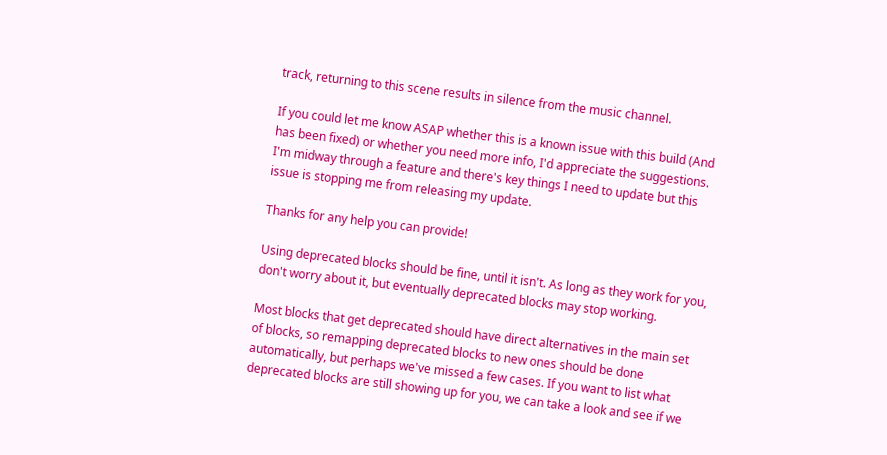track, returning to this scene results in silence from the music channel.

If you could let me know ASAP whether this is a known issue with this build (And has been fixed) or whether you need more info, I'd appreciate the suggestions. I'm midway through a feature and there's key things I need to update but this issue is stopping me from releasing my update.

Thanks for any help you can provide!

Using deprecated blocks should be fine, until it isn't. As long as they work for you, don't worry about it, but eventually deprecated blocks may stop working.

Most blocks that get deprecated should have direct alternatives in the main set of blocks, so remapping deprecated blocks to new ones should be done automatically, but perhaps we've missed a few cases. If you want to list what deprecated blocks are still showing up for you, we can take a look and see if we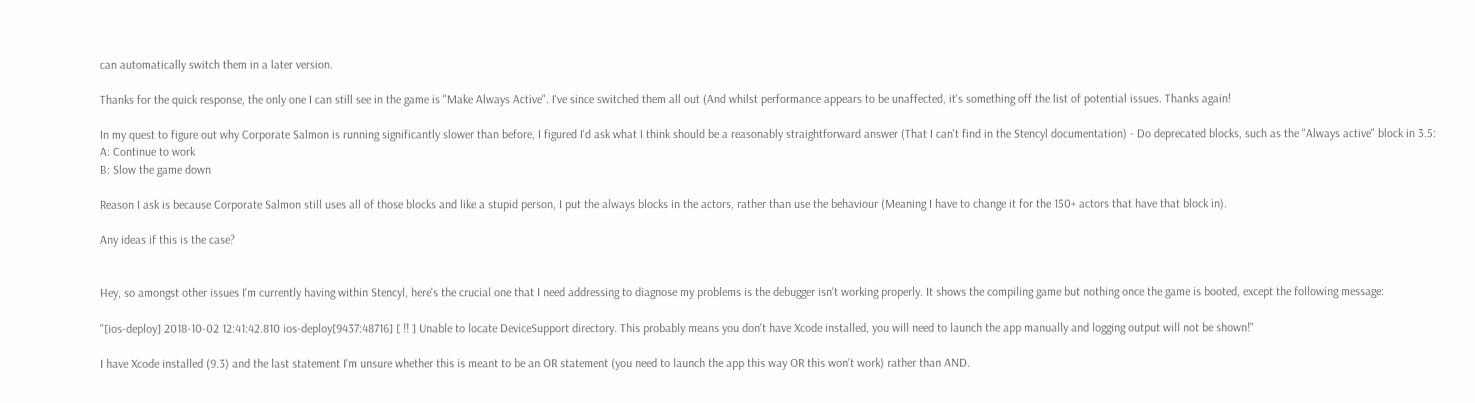can automatically switch them in a later version.

Thanks for the quick response, the only one I can still see in the game is "Make Always Active". I've since switched them all out (And whilst performance appears to be unaffected, it's something off the list of potential issues. Thanks again!

In my quest to figure out why Corporate Salmon is running significantly slower than before, I figured I'd ask what I think should be a reasonably straightforward answer (That I can't find in the Stencyl documentation) - Do deprecated blocks, such as the "Always active" block in 3.5:
A: Continue to work
B: Slow the game down

Reason I ask is because Corporate Salmon still uses all of those blocks and like a stupid person, I put the always blocks in the actors, rather than use the behaviour (Meaning I have to change it for the 150+ actors that have that block in).

Any ideas if this is the case?


Hey, so amongst other issues I'm currently having within Stencyl, here's the crucial one that I need addressing to diagnose my problems is the debugger isn't working properly. It shows the compiling game but nothing once the game is booted, except the following message:

"[ios-deploy] 2018-10-02 12:41:42.810 ios-deploy[9437:48716] [ !! ] Unable to locate DeviceSupport directory. This probably means you don't have Xcode installed, you will need to launch the app manually and logging output will not be shown!"

I have Xcode installed (9.3) and the last statement I'm unsure whether this is meant to be an OR statement (you need to launch the app this way OR this won't work) rather than AND.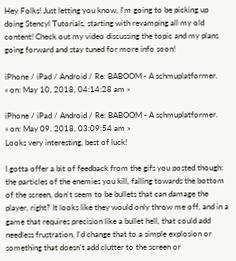Hey Folks! Just letting you know, I'm going to be picking up doing Stencyl Tutorials, starting with revamping all my old content! Check out my video discussing the topic and my plans going forward and stay tuned for more info soon!

iPhone / iPad / Android / Re: BABOOM - A schmuplatformer.
« on: May 10, 2018, 04:14:28 am »

iPhone / iPad / Android / Re: BABOOM - A schmuplatformer.
« on: May 09, 2018, 03:09:54 am »
Looks very interesting, best of luck!

I gotta offer a bit of feedback from the gifs you posted though: the particles of the enemies you kill, falling towards the bottom of the screen, don't seem to be bullets that can damage the player, right? It looks like they would only throw me off, and in a game that requires precision like a bullet hell, that could add needless frustration. I'd change that to a simple explosion or something that doesn't add clutter to the screen or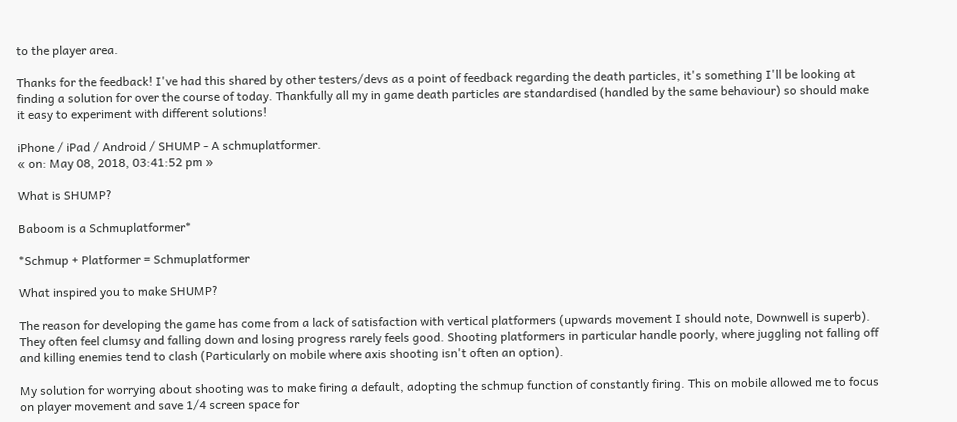to the player area.

Thanks for the feedback! I've had this shared by other testers/devs as a point of feedback regarding the death particles, it's something I'll be looking at finding a solution for over the course of today. Thankfully all my in game death particles are standardised (handled by the same behaviour) so should make it easy to experiment with different solutions!

iPhone / iPad / Android / SHUMP - A schmuplatformer.
« on: May 08, 2018, 03:41:52 pm »

What is SHUMP?

Baboom is a Schmuplatformer*

*Schmup + Platformer = Schmuplatformer

What inspired you to make SHUMP?

The reason for developing the game has come from a lack of satisfaction with vertical platformers (upwards movement I should note, Downwell is superb). They often feel clumsy and falling down and losing progress rarely feels good. Shooting platformers in particular handle poorly, where juggling not falling off and killing enemies tend to clash (Particularly on mobile where axis shooting isn't often an option).

My solution for worrying about shooting was to make firing a default, adopting the schmup function of constantly firing. This on mobile allowed me to focus on player movement and save 1/4 screen space for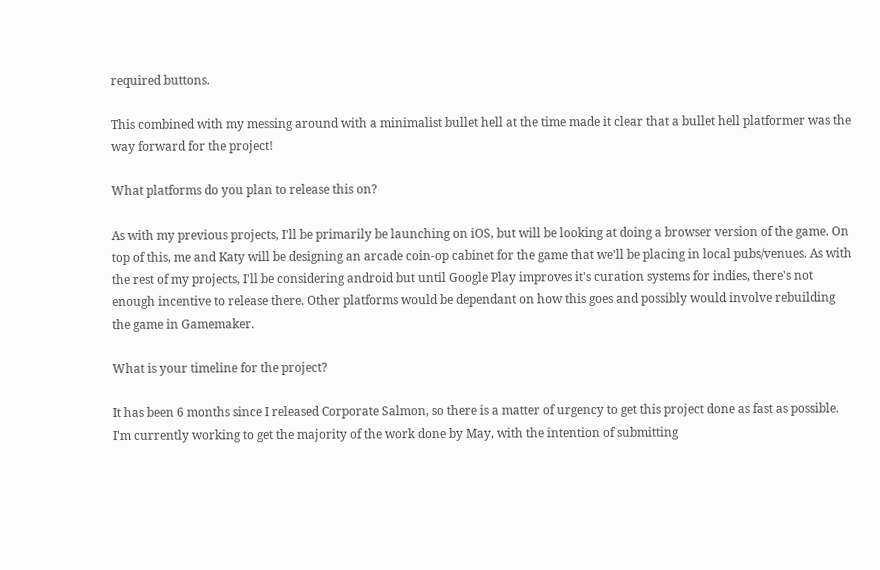required buttons.

This combined with my messing around with a minimalist bullet hell at the time made it clear that a bullet hell platformer was the way forward for the project!

What platforms do you plan to release this on?

As with my previous projects, I'll be primarily be launching on iOS, but will be looking at doing a browser version of the game. On top of this, me and Katy will be designing an arcade coin-op cabinet for the game that we'll be placing in local pubs/venues. As with the rest of my projects, I'll be considering android but until Google Play improves it's curation systems for indies, there's not enough incentive to release there. Other platforms would be dependant on how this goes and possibly would involve rebuilding the game in Gamemaker.

What is your timeline for the project?

It has been 6 months since I released Corporate Salmon, so there is a matter of urgency to get this project done as fast as possible. I'm currently working to get the majority of the work done by May, with the intention of submitting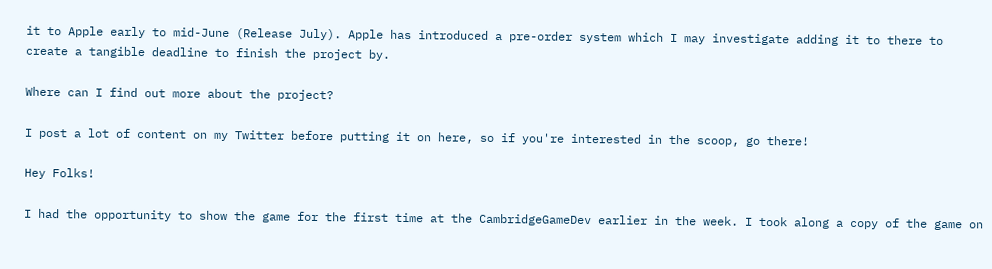it to Apple early to mid-June (Release July). Apple has introduced a pre-order system which I may investigate adding it to there to create a tangible deadline to finish the project by.

Where can I find out more about the project?

I post a lot of content on my Twitter before putting it on here, so if you're interested in the scoop, go there!

Hey Folks!

I had the opportunity to show the game for the first time at the CambridgeGameDev earlier in the week. I took along a copy of the game on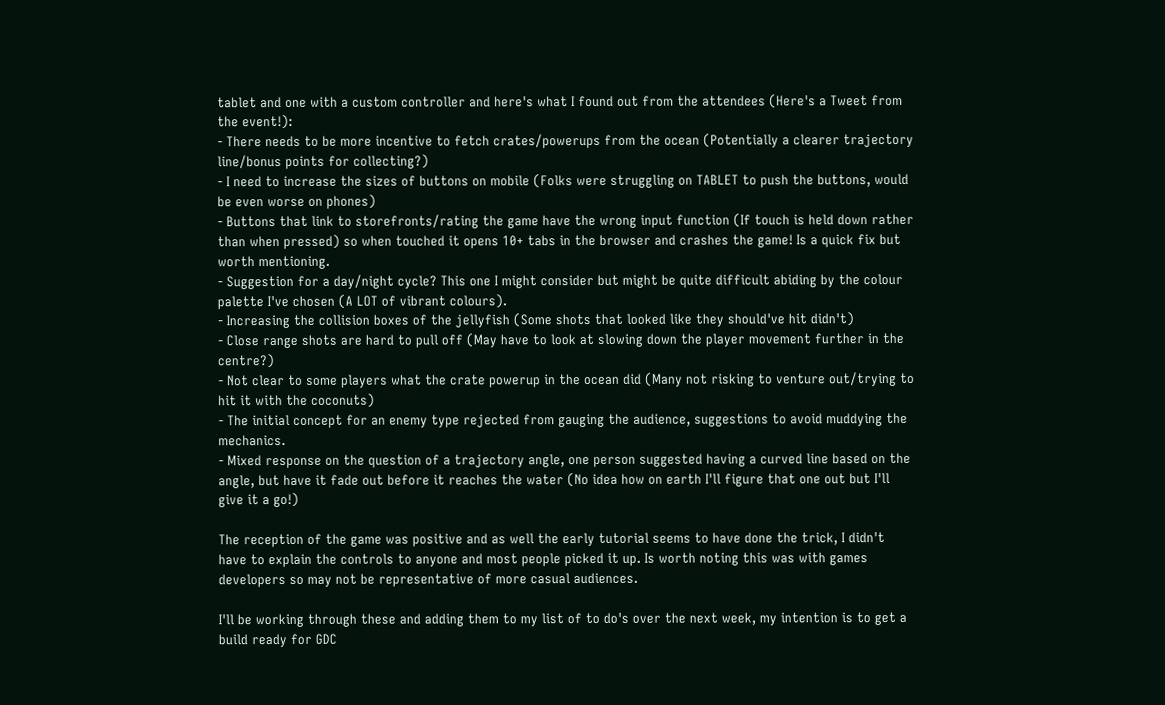tablet and one with a custom controller and here's what I found out from the attendees (Here's a Tweet from the event!):
- There needs to be more incentive to fetch crates/powerups from the ocean (Potentially a clearer trajectory line/bonus points for collecting?)
- I need to increase the sizes of buttons on mobile (Folks were struggling on TABLET to push the buttons, would be even worse on phones)
- Buttons that link to storefronts/rating the game have the wrong input function (If touch is held down rather than when pressed) so when touched it opens 10+ tabs in the browser and crashes the game! Is a quick fix but worth mentioning.
- Suggestion for a day/night cycle? This one I might consider but might be quite difficult abiding by the colour palette I've chosen (A LOT of vibrant colours).
- Increasing the collision boxes of the jellyfish (Some shots that looked like they should've hit didn't)
- Close range shots are hard to pull off (May have to look at slowing down the player movement further in the centre?)
- Not clear to some players what the crate powerup in the ocean did (Many not risking to venture out/trying to hit it with the coconuts)
- The initial concept for an enemy type rejected from gauging the audience, suggestions to avoid muddying the mechanics.
- Mixed response on the question of a trajectory angle, one person suggested having a curved line based on the angle, but have it fade out before it reaches the water (No idea how on earth I'll figure that one out but I'll give it a go!)

The reception of the game was positive and as well the early tutorial seems to have done the trick, I didn't have to explain the controls to anyone and most people picked it up. Is worth noting this was with games developers so may not be representative of more casual audiences.

I'll be working through these and adding them to my list of to do's over the next week, my intention is to get a build ready for GDC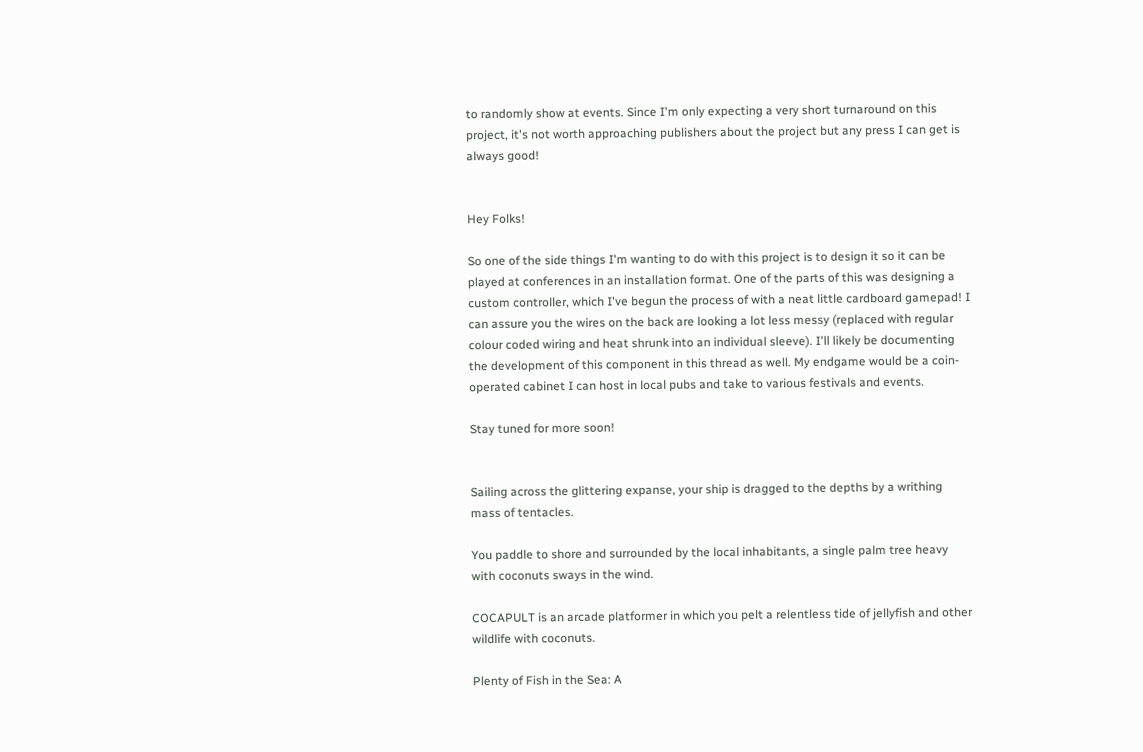to randomly show at events. Since I'm only expecting a very short turnaround on this project, it's not worth approaching publishers about the project but any press I can get is always good!


Hey Folks!

So one of the side things I'm wanting to do with this project is to design it so it can be played at conferences in an installation format. One of the parts of this was designing a custom controller, which I've begun the process of with a neat little cardboard gamepad! I can assure you the wires on the back are looking a lot less messy (replaced with regular colour coded wiring and heat shrunk into an individual sleeve). I'll likely be documenting the development of this component in this thread as well. My endgame would be a coin-operated cabinet I can host in local pubs and take to various festivals and events.

Stay tuned for more soon!


Sailing across the glittering expanse, your ship is dragged to the depths by a writhing mass of tentacles.

You paddle to shore and surrounded by the local inhabitants, a single palm tree heavy with coconuts sways in the wind.

COCAPULT is an arcade platformer in which you pelt a relentless tide of jellyfish and other wildlife with coconuts.

Plenty of Fish in the Sea: A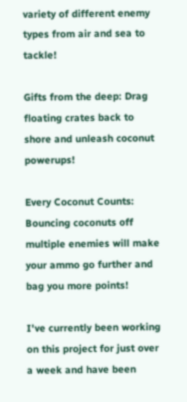variety of different enemy types from air and sea to tackle!

Gifts from the deep: Drag floating crates back to shore and unleash coconut powerups!

Every Coconut Counts: Bouncing coconuts off multiple enemies will make your ammo go further and bag you more points!

I've currently been working on this project for just over a week and have been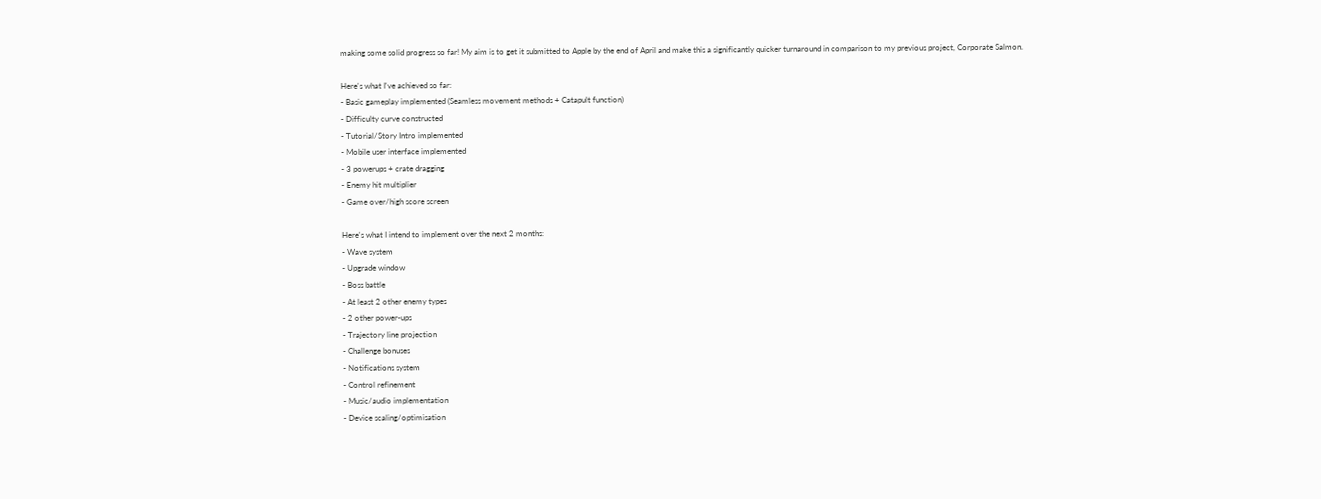making some solid progress so far! My aim is to get it submitted to Apple by the end of April and make this a significantly quicker turnaround in comparison to my previous project, Corporate Salmon.

Here's what I've achieved so far:
- Basic gameplay implemented (Seamless movement methods + Catapult function)
- Difficulty curve constructed
- Tutorial/Story Intro implemented
- Mobile user interface implemented
- 3 powerups + crate dragging
- Enemy hit multiplier
- Game over/high score screen

Here's what I intend to implement over the next 2 months:
- Wave system
- Upgrade window
- Boss battle
- At least 2 other enemy types
- 2 other power-ups
- Trajectory line projection
- Challenge bonuses
- Notifications system
- Control refinement
- Music/audio implementation
- Device scaling/optimisation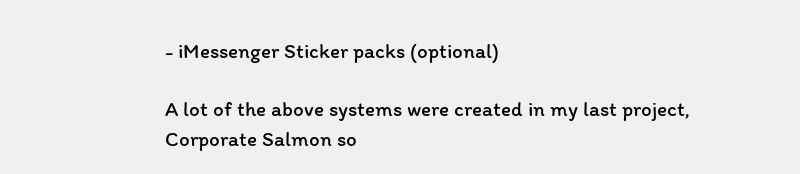- iMessenger Sticker packs (optional)

A lot of the above systems were created in my last project, Corporate Salmon so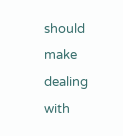should make dealing with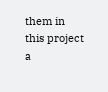them in this project a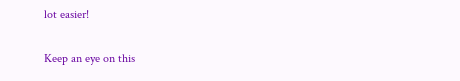lot easier!

Keep an eye on this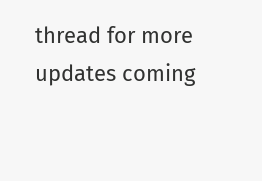thread for more updates coming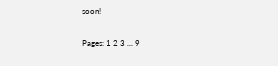soon!

Pages: 1 2 3 ... 9